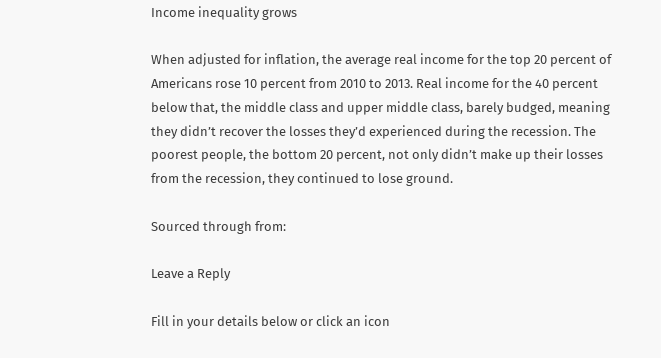Income inequality grows

When adjusted for inflation, the average real income for the top 20 percent of Americans rose 10 percent from 2010 to 2013. Real income for the 40 percent below that, the middle class and upper middle class, barely budged, meaning they didn’t recover the losses they’d experienced during the recession. The poorest people, the bottom 20 percent, not only didn’t make up their losses from the recession, they continued to lose ground.

Sourced through from:

Leave a Reply

Fill in your details below or click an icon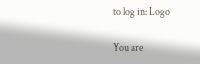to log in: Logo

You are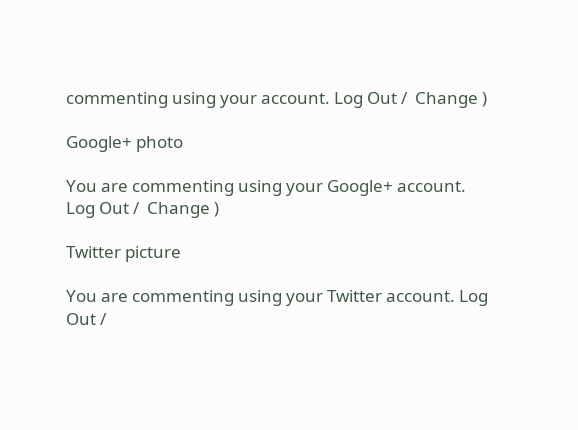commenting using your account. Log Out /  Change )

Google+ photo

You are commenting using your Google+ account. Log Out /  Change )

Twitter picture

You are commenting using your Twitter account. Log Out /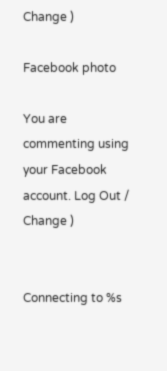Change )

Facebook photo

You are commenting using your Facebook account. Log Out /  Change )


Connecting to %s